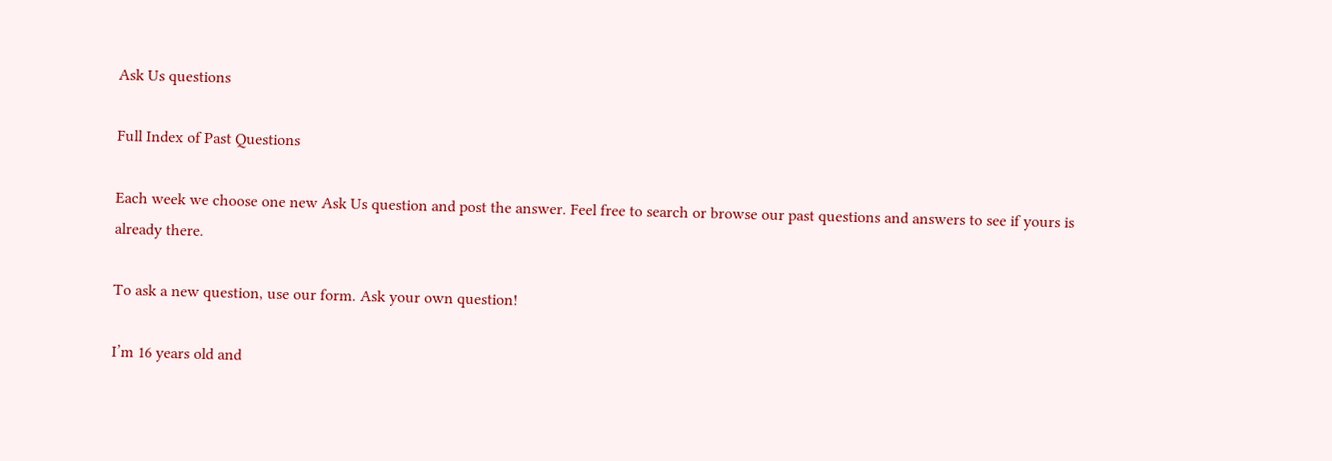Ask Us questions

Full Index of Past Questions

Each week we choose one new Ask Us question and post the answer. Feel free to search or browse our past questions and answers to see if yours is already there.

To ask a new question, use our form. Ask your own question!

I’m 16 years old and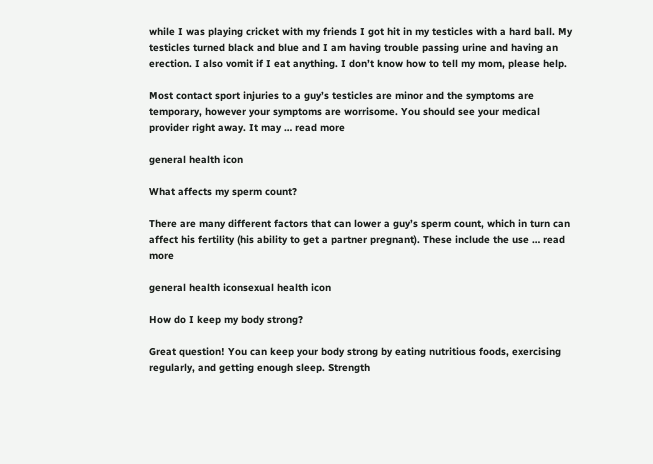while I was playing cricket with my friends I got hit in my testicles with a hard ball. My testicles turned black and blue and I am having trouble passing urine and having an erection. I also vomit if I eat anything. I don’t know how to tell my mom, please help.

Most contact sport injuries to a guy’s testicles are minor and the symptoms are temporary, however your symptoms are worrisome. You should see your medical provider right away. It may … read more

general health icon

What affects my sperm count?

There are many different factors that can lower a guy’s sperm count, which in turn can affect his fertility (his ability to get a partner pregnant). These include the use … read more

general health iconsexual health icon

How do I keep my body strong?

Great question! You can keep your body strong by eating nutritious foods, exercising regularly, and getting enough sleep. Strength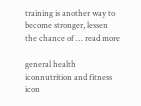training is another way to become stronger, lessen the chance of … read more

general health iconnutrition and fitness icon